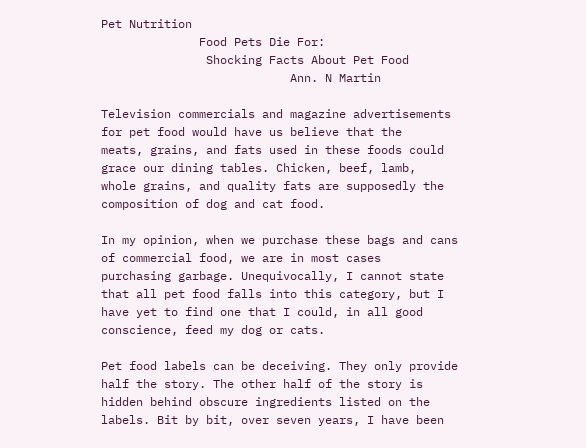Pet Nutrition
              Food Pets Die For:
               Shocking Facts About Pet Food
                           Ann. N Martin

Television commercials and magazine advertisements for pet food would have us believe that the
meats, grains, and fats used in these foods could grace our dining tables. Chicken, beef, lamb,
whole grains, and quality fats are supposedly the composition of dog and cat food.

In my opinion, when we purchase these bags and cans of commercial food, we are in most cases
purchasing garbage. Unequivocally, I cannot state that all pet food falls into this category, but I
have yet to find one that I could, in all good conscience, feed my dog or cats.

Pet food labels can be deceiving. They only provide half the story. The other half of the story is
hidden behind obscure ingredients listed on the labels. Bit by bit, over seven years, I have been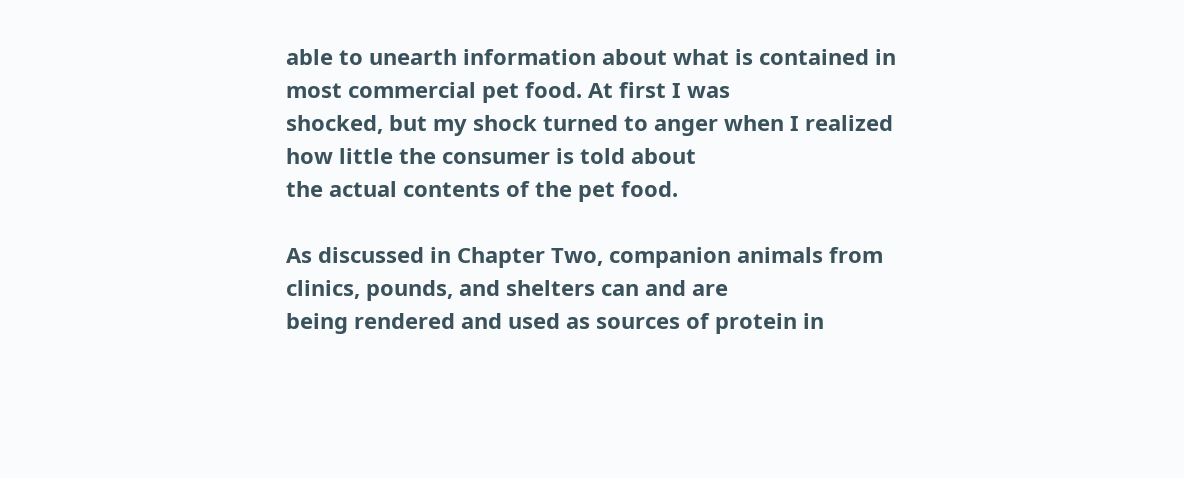able to unearth information about what is contained in most commercial pet food. At first I was
shocked, but my shock turned to anger when I realized how little the consumer is told about
the actual contents of the pet food.

As discussed in Chapter Two, companion animals from clinics, pounds, and shelters can and are
being rendered and used as sources of protein in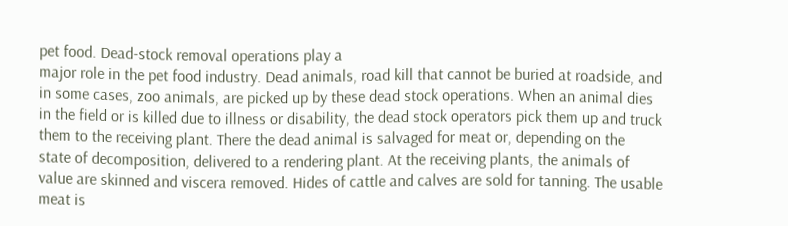pet food. Dead-stock removal operations play a
major role in the pet food industry. Dead animals, road kill that cannot be buried at roadside, and
in some cases, zoo animals, are picked up by these dead stock operations. When an animal dies
in the field or is killed due to illness or disability, the dead stock operators pick them up and truck
them to the receiving plant. There the dead animal is salvaged for meat or, depending on the
state of decomposition, delivered to a rendering plant. At the receiving plants, the animals of
value are skinned and viscera removed. Hides of cattle and calves are sold for tanning. The usable
meat is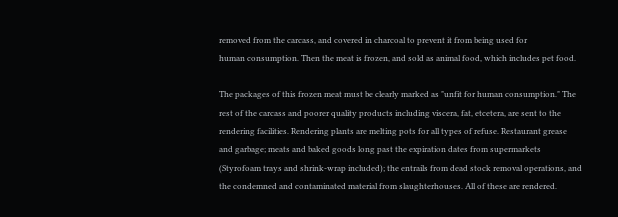removed from the carcass, and covered in charcoal to prevent it from being used for
human consumption. Then the meat is frozen, and sold as animal food, which includes pet food.

The packages of this frozen meat must be clearly marked as "unfit for human consumption." The
rest of the carcass and poorer quality products including viscera, fat, etcetera, are sent to the
rendering facilities. Rendering plants are melting pots for all types of refuse. Restaurant grease
and garbage; meats and baked goods long past the expiration dates from supermarkets
(Styrofoam trays and shrink-wrap included); the entrails from dead stock removal operations, and
the condemned and contaminated material from slaughterhouses. All of these are rendered.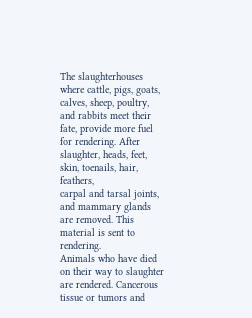The slaughterhouses where cattle, pigs, goats, calves, sheep, poultry, and rabbits meet their
fate, provide more fuel for rendering. After slaughter, heads, feet, skin, toenails, hair, feathers,
carpal and tarsal joints, and mammary glands are removed. This material is sent to rendering.
Animals who have died on their way to slaughter are rendered. Cancerous tissue or tumors and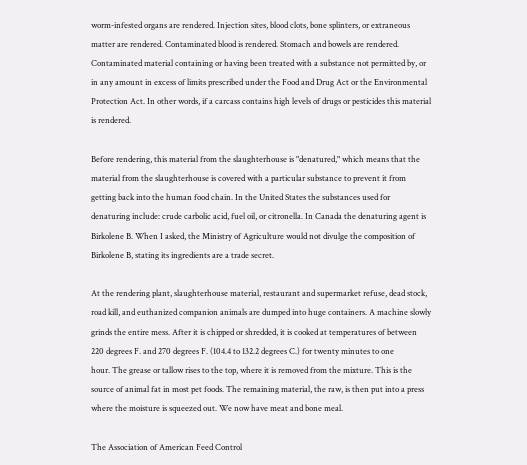worm-infested organs are rendered. Injection sites, blood clots, bone splinters, or extraneous
matter are rendered. Contaminated blood is rendered. Stomach and bowels are rendered.
Contaminated material containing or having been treated with a substance not permitted by, or
in any amount in excess of limits prescribed under the Food and Drug Act or the Environmental
Protection Act. In other words, if a carcass contains high levels of drugs or pesticides this material
is rendered.

Before rendering, this material from the slaughterhouse is "denatured," which means that the
material from the slaughterhouse is covered with a particular substance to prevent it from
getting back into the human food chain. In the United States the substances used for
denaturing include: crude carbolic acid, fuel oil, or citronella. In Canada the denaturing agent is
Birkolene B. When I asked, the Ministry of Agriculture would not divulge the composition of
Birkolene B, stating its ingredients are a trade secret.

At the rendering plant, slaughterhouse material, restaurant and supermarket refuse, dead stock,
road kill, and euthanized companion animals are dumped into huge containers. A machine slowly
grinds the entire mess. After it is chipped or shredded, it is cooked at temperatures of between
220 degrees F. and 270 degrees F. (104.4 to 132.2 degrees C.) for twenty minutes to one
hour. The grease or tallow rises to the top, where it is removed from the mixture. This is the
source of animal fat in most pet foods. The remaining material, the raw, is then put into a press
where the moisture is squeezed out. We now have meat and bone meal.

The Association of American Feed Control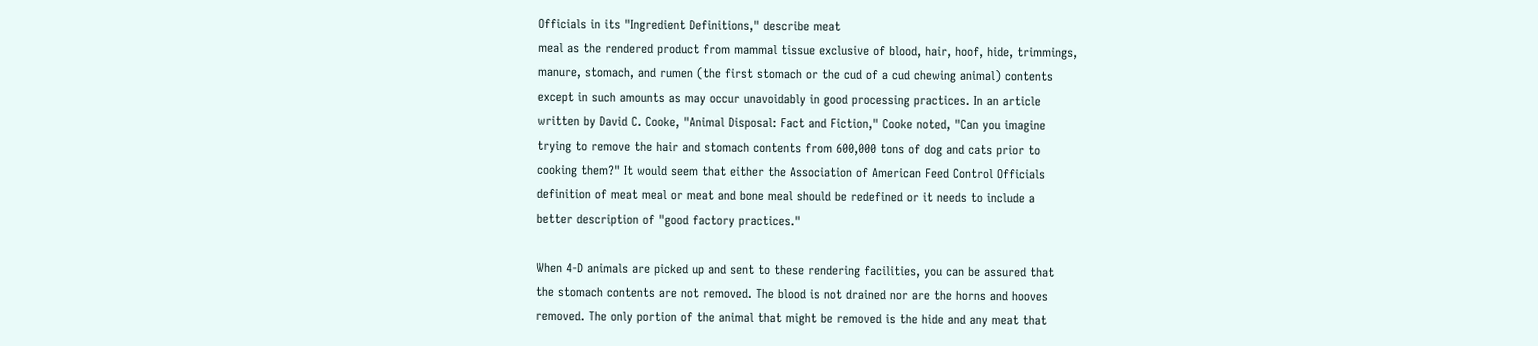Officials in its "Ingredient Definitions," describe meat
meal as the rendered product from mammal tissue exclusive of blood, hair, hoof, hide, trimmings,
manure, stomach, and rumen (the first stomach or the cud of a cud chewing animal) contents
except in such amounts as may occur unavoidably in good processing practices. In an article
written by David C. Cooke, "Animal Disposal: Fact and Fiction," Cooke noted, "Can you imagine
trying to remove the hair and stomach contents from 600,000 tons of dog and cats prior to
cooking them?" It would seem that either the Association of American Feed Control Officials
definition of meat meal or meat and bone meal should be redefined or it needs to include a
better description of "good factory practices."

When 4-D animals are picked up and sent to these rendering facilities, you can be assured that
the stomach contents are not removed. The blood is not drained nor are the horns and hooves
removed. The only portion of the animal that might be removed is the hide and any meat that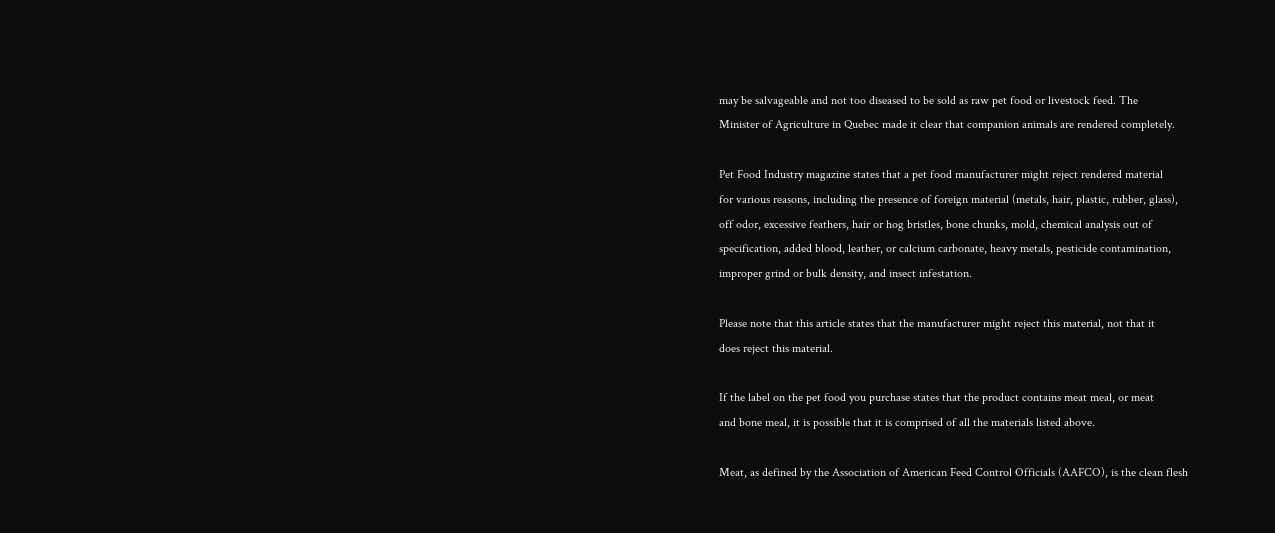may be salvageable and not too diseased to be sold as raw pet food or livestock feed. The
Minister of Agriculture in Quebec made it clear that companion animals are rendered completely.

Pet Food Industry magazine states that a pet food manufacturer might reject rendered material
for various reasons, including the presence of foreign material (metals, hair, plastic, rubber, glass),
off odor, excessive feathers, hair or hog bristles, bone chunks, mold, chemical analysis out of
specification, added blood, leather, or calcium carbonate, heavy metals, pesticide contamination,
improper grind or bulk density, and insect infestation.

Please note that this article states that the manufacturer might reject this material, not that it
does reject this material.

If the label on the pet food you purchase states that the product contains meat meal, or meat
and bone meal, it is possible that it is comprised of all the materials listed above.

Meat, as defined by the Association of American Feed Control Officials (AAFCO), is the clean flesh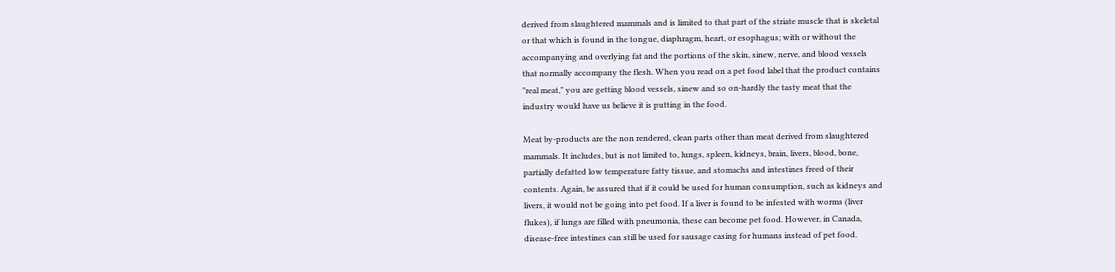derived from slaughtered mammals and is limited to that part of the striate muscle that is skeletal
or that which is found in the tongue, diaphragm, heart, or esophagus; with or without the
accompanying and overlying fat and the portions of the skin, sinew, nerve, and blood vessels
that normally accompany the flesh. When you read on a pet food label that the product contains
"real meat," you are getting blood vessels, sinew and so on-hardly the tasty meat that the
industry would have us believe it is putting in the food.

Meat by-products are the non rendered, clean parts other than meat derived from slaughtered
mammals. It includes, but is not limited to, lungs, spleen, kidneys, brain, livers, blood, bone,
partially defatted low temperature fatty tissue, and stomachs and intestines freed of their
contents. Again, be assured that if it could be used for human consumption, such as kidneys and
livers, it would not be going into pet food. If a liver is found to be infested with worms (liver
flukes), if lungs are filled with pneumonia, these can become pet food. However, in Canada,
disease-free intestines can still be used for sausage casing for humans instead of pet food.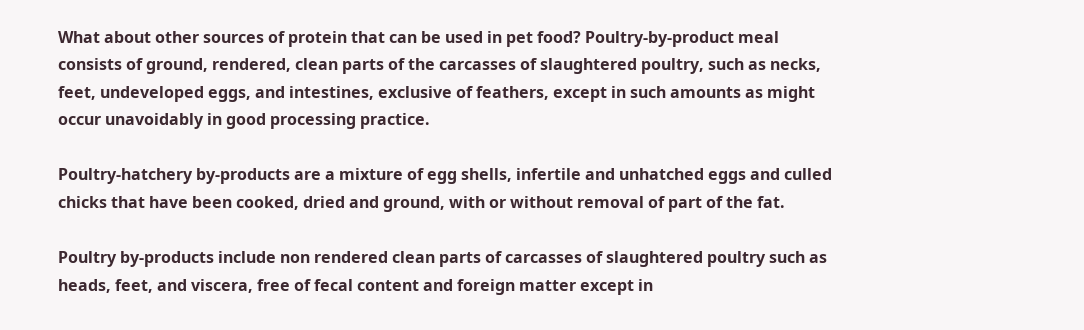What about other sources of protein that can be used in pet food? Poultry-by-product meal
consists of ground, rendered, clean parts of the carcasses of slaughtered poultry, such as necks,
feet, undeveloped eggs, and intestines, exclusive of feathers, except in such amounts as might
occur unavoidably in good processing practice.

Poultry-hatchery by-products are a mixture of egg shells, infertile and unhatched eggs and culled
chicks that have been cooked, dried and ground, with or without removal of part of the fat.

Poultry by-products include non rendered clean parts of carcasses of slaughtered poultry such as
heads, feet, and viscera, free of fecal content and foreign matter except in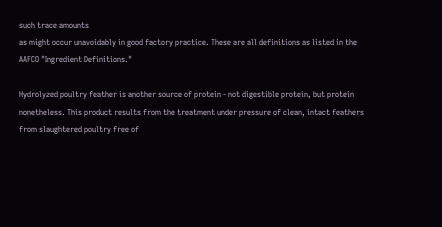such trace amounts
as might occur unavoidably in good factory practice. These are all definitions as listed in the
AAFCO "Ingredient Definitions."

Hydrolyzed poultry feather is another source of protein - not digestible protein, but protein
nonetheless. This product results from the treatment under pressure of clean, intact feathers
from slaughtered poultry free of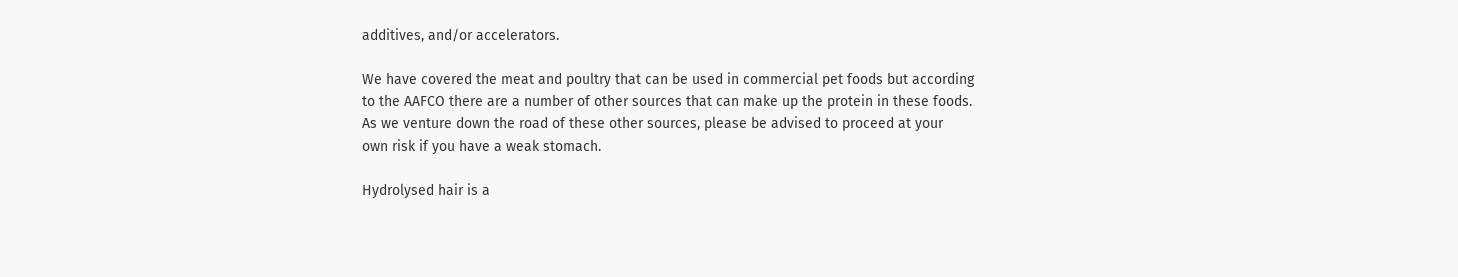additives, and/or accelerators.

We have covered the meat and poultry that can be used in commercial pet foods but according
to the AAFCO there are a number of other sources that can make up the protein in these foods.
As we venture down the road of these other sources, please be advised to proceed at your
own risk if you have a weak stomach.

Hydrolysed hair is a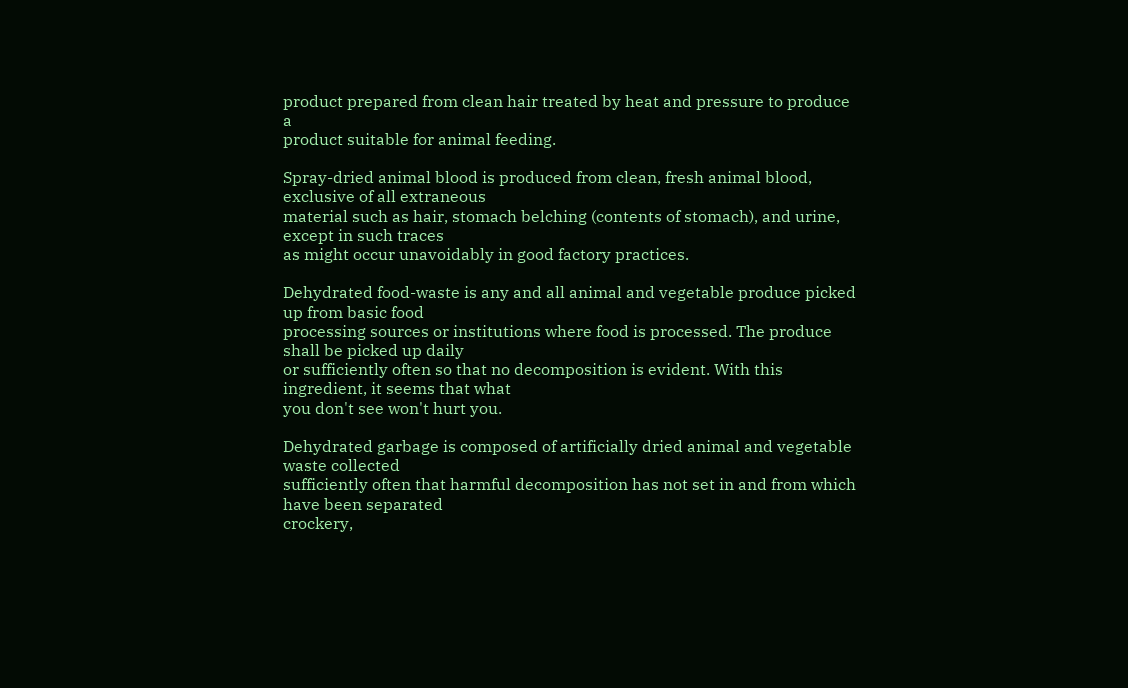product prepared from clean hair treated by heat and pressure to produce a
product suitable for animal feeding.

Spray-dried animal blood is produced from clean, fresh animal blood, exclusive of all extraneous
material such as hair, stomach belching (contents of stomach), and urine, except in such traces
as might occur unavoidably in good factory practices.

Dehydrated food-waste is any and all animal and vegetable produce picked up from basic food
processing sources or institutions where food is processed. The produce shall be picked up daily
or sufficiently often so that no decomposition is evident. With this ingredient, it seems that what
you don't see won't hurt you.

Dehydrated garbage is composed of artificially dried animal and vegetable waste collected
sufficiently often that harmful decomposition has not set in and from which have been separated
crockery,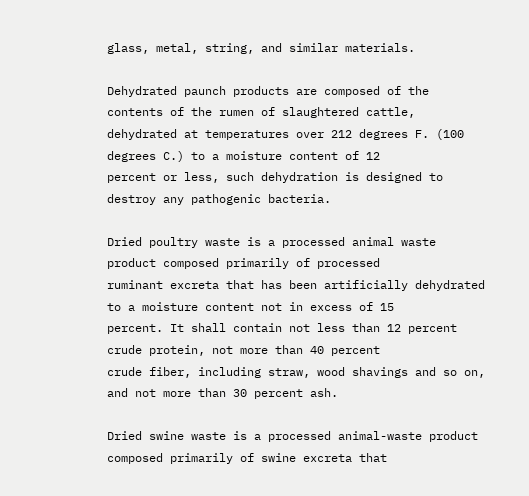glass, metal, string, and similar materials.

Dehydrated paunch products are composed of the contents of the rumen of slaughtered cattle,
dehydrated at temperatures over 212 degrees F. (100 degrees C.) to a moisture content of 12
percent or less, such dehydration is designed to destroy any pathogenic bacteria.

Dried poultry waste is a processed animal waste product composed primarily of processed
ruminant excreta that has been artificially dehydrated to a moisture content not in excess of 15
percent. It shall contain not less than 12 percent crude protein, not more than 40 percent
crude fiber, including straw, wood shavings and so on, and not more than 30 percent ash.

Dried swine waste is a processed animal-waste product composed primarily of swine excreta that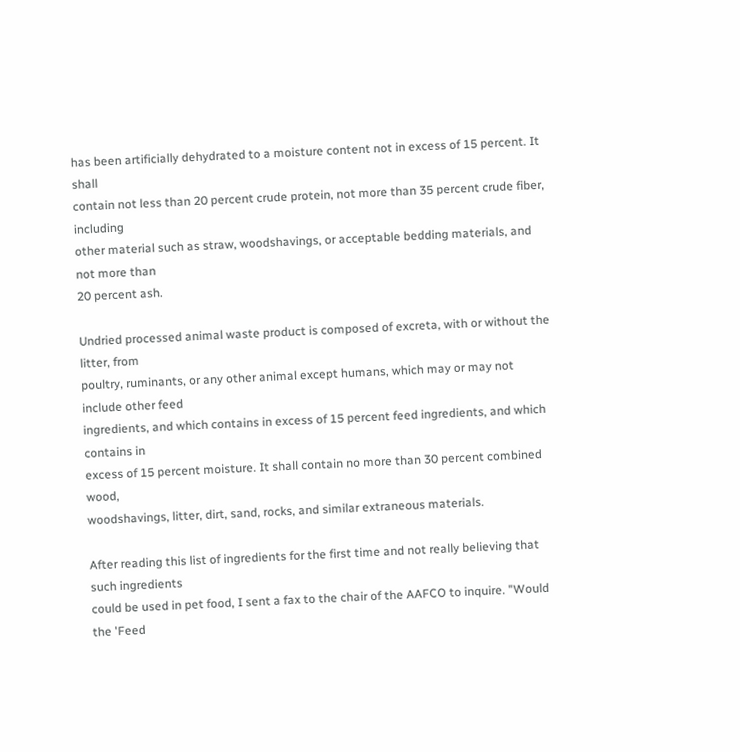has been artificially dehydrated to a moisture content not in excess of 15 percent. It shall
contain not less than 20 percent crude protein, not more than 35 percent crude fiber, including
other material such as straw, woodshavings, or acceptable bedding materials, and not more than
20 percent ash.

Undried processed animal waste product is composed of excreta, with or without the litter, from
poultry, ruminants, or any other animal except humans, which may or may not include other feed
ingredients, and which contains in excess of 15 percent feed ingredients, and which contains in
excess of 15 percent moisture. It shall contain no more than 30 percent combined wood,
woodshavings, litter, dirt, sand, rocks, and similar extraneous materials.

After reading this list of ingredients for the first time and not really believing that such ingredients
could be used in pet food, I sent a fax to the chair of the AAFCO to inquire. "Would the 'Feed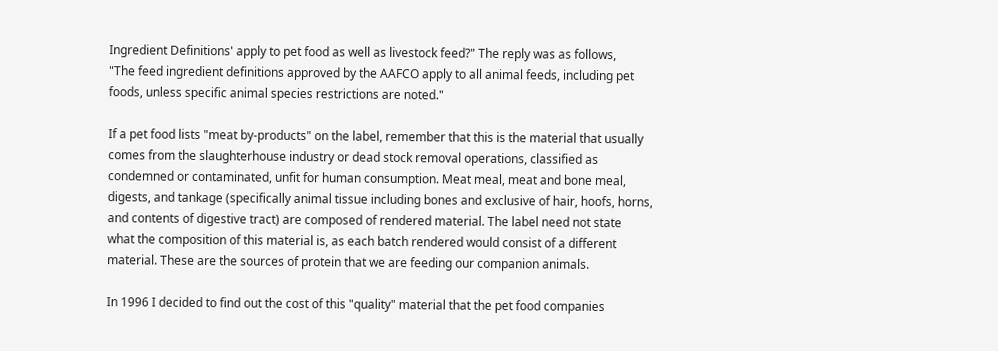Ingredient Definitions' apply to pet food as well as livestock feed?" The reply was as follows,
"The feed ingredient definitions approved by the AAFCO apply to all animal feeds, including pet
foods, unless specific animal species restrictions are noted."

If a pet food lists "meat by-products" on the label, remember that this is the material that usually
comes from the slaughterhouse industry or dead stock removal operations, classified as
condemned or contaminated, unfit for human consumption. Meat meal, meat and bone meal,
digests, and tankage (specifically animal tissue including bones and exclusive of hair, hoofs, horns,
and contents of digestive tract) are composed of rendered material. The label need not state
what the composition of this material is, as each batch rendered would consist of a different
material. These are the sources of protein that we are feeding our companion animals.

In 1996 I decided to find out the cost of this "quality" material that the pet food companies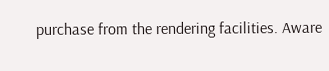purchase from the rendering facilities. Aware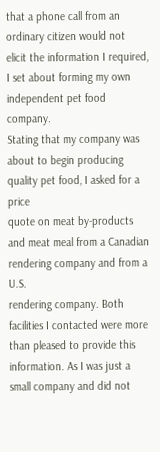that a phone call from an ordinary citizen would not
elicit the information I required, I set about forming my own independent pet food company.
Stating that my company was about to begin producing quality pet food, I asked for a price
quote on meat by-products and meat meal from a Canadian rendering company and from a U.S.
rendering company. Both facilities I contacted were more than pleased to provide this
information. As I was just a small company and did not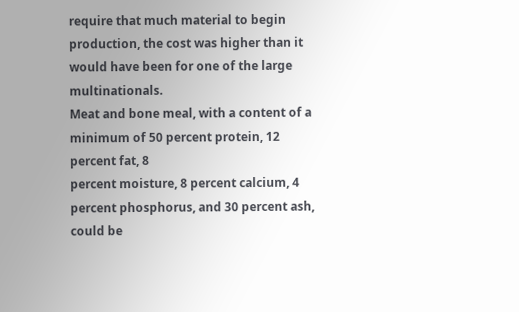require that much material to begin
production, the cost was higher than it would have been for one of the large multinationals.
Meat and bone meal, with a content of a minimum of 50 percent protein, 12 percent fat, 8
percent moisture, 8 percent calcium, 4 percent phosphorus, and 30 percent ash, could be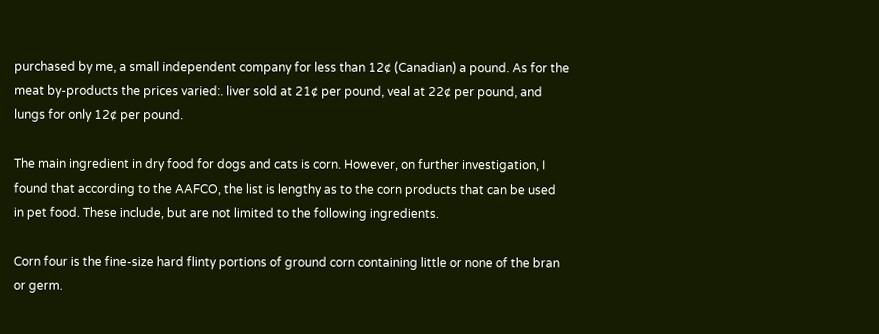purchased by me, a small independent company for less than 12¢ (Canadian) a pound. As for the
meat by-products the prices varied:. liver sold at 21¢ per pound, veal at 22¢ per pound, and
lungs for only 12¢ per pound.

The main ingredient in dry food for dogs and cats is corn. However, on further investigation, I
found that according to the AAFCO, the list is lengthy as to the corn products that can be used
in pet food. These include, but are not limited to the following ingredients.

Corn four is the fine-size hard flinty portions of ground corn containing little or none of the bran
or germ.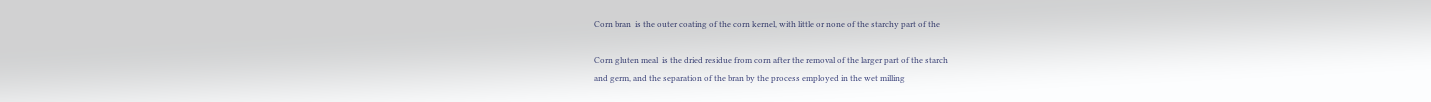Corn bran  is the outer coating of the corn kernel, with little or none of the starchy part of the

Corn gluten meal  is the dried residue from corn after the removal of the larger part of the starch
and germ, and the separation of the bran by the process employed in the wet milling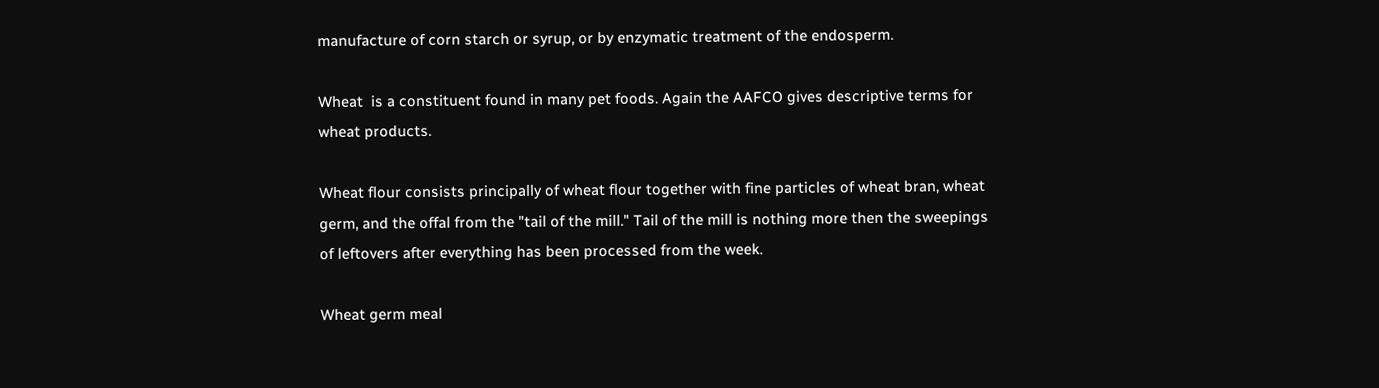manufacture of corn starch or syrup, or by enzymatic treatment of the endosperm.

Wheat  is a constituent found in many pet foods. Again the AAFCO gives descriptive terms for
wheat products.

Wheat flour consists principally of wheat flour together with fine particles of wheat bran, wheat
germ, and the offal from the "tail of the mill." Tail of the mill is nothing more then the sweepings
of leftovers after everything has been processed from the week.

Wheat germ meal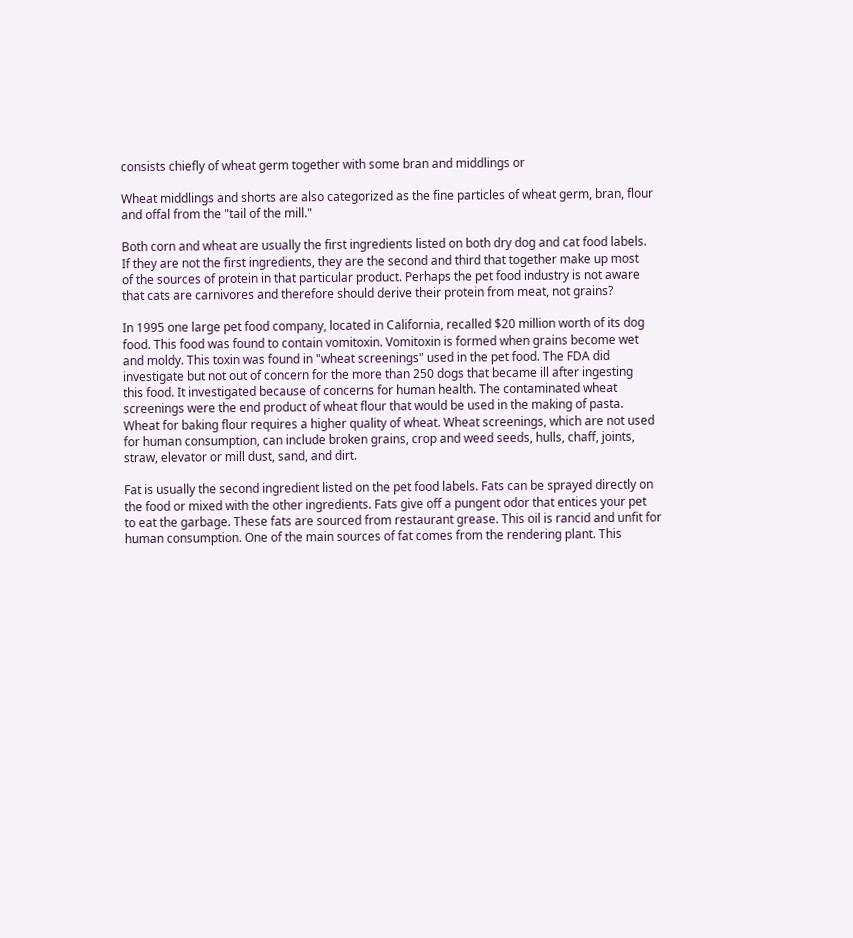consists chiefly of wheat germ together with some bran and middlings or

Wheat middlings and shorts are also categorized as the fine particles of wheat germ, bran, flour
and offal from the "tail of the mill."

Both corn and wheat are usually the first ingredients listed on both dry dog and cat food labels.
If they are not the first ingredients, they are the second and third that together make up most
of the sources of protein in that particular product. Perhaps the pet food industry is not aware
that cats are carnivores and therefore should derive their protein from meat, not grains?

In 1995 one large pet food company, located in California, recalled $20 million worth of its dog
food. This food was found to contain vomitoxin. Vomitoxin is formed when grains become wet
and moldy. This toxin was found in "wheat screenings" used in the pet food. The FDA did
investigate but not out of concern for the more than 250 dogs that became ill after ingesting
this food. It investigated because of concerns for human health. The contaminated wheat
screenings were the end product of wheat flour that would be used in the making of pasta.
Wheat for baking flour requires a higher quality of wheat. Wheat screenings, which are not used
for human consumption, can include broken grains, crop and weed seeds, hulls, chaff, joints,
straw, elevator or mill dust, sand, and dirt.

Fat is usually the second ingredient listed on the pet food labels. Fats can be sprayed directly on
the food or mixed with the other ingredients. Fats give off a pungent odor that entices your pet
to eat the garbage. These fats are sourced from restaurant grease. This oil is rancid and unfit for
human consumption. One of the main sources of fat comes from the rendering plant. This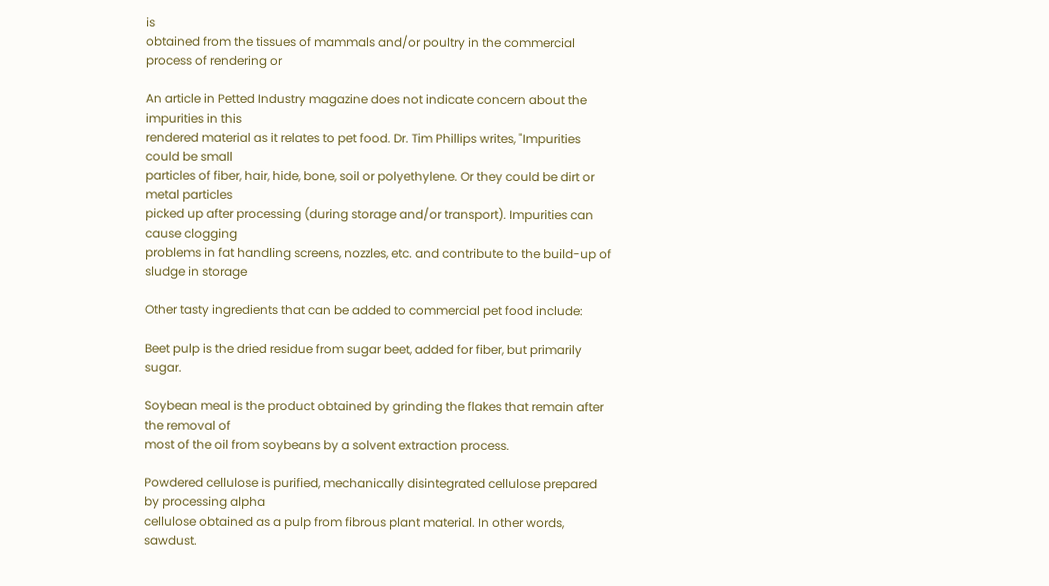is
obtained from the tissues of mammals and/or poultry in the commercial process of rendering or

An article in Petted Industry magazine does not indicate concern about the impurities in this
rendered material as it relates to pet food. Dr. Tim Phillips writes, "Impurities could be small
particles of fiber, hair, hide, bone, soil or polyethylene. Or they could be dirt or metal particles
picked up after processing (during storage and/or transport). Impurities can cause clogging
problems in fat handling screens, nozzles, etc. and contribute to the build-up of sludge in storage

Other tasty ingredients that can be added to commercial pet food include:

Beet pulp is the dried residue from sugar beet, added for fiber, but primarily sugar.

Soybean meal is the product obtained by grinding the flakes that remain after the removal of
most of the oil from soybeans by a solvent extraction process.

Powdered cellulose is purified, mechanically disintegrated cellulose prepared by processing alpha
cellulose obtained as a pulp from fibrous plant material. In other words, sawdust.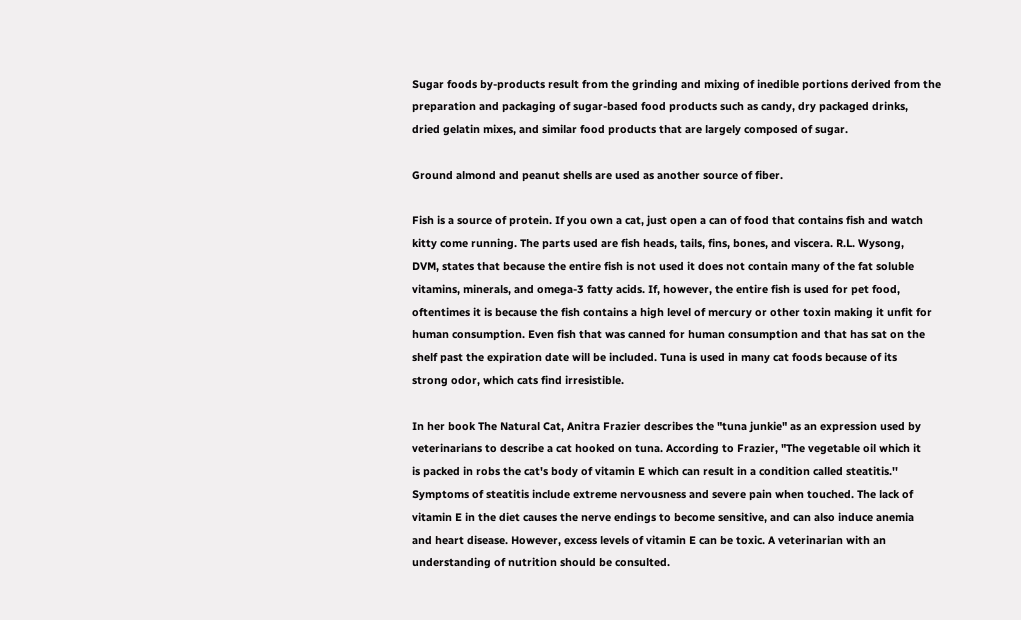Sugar foods by-products result from the grinding and mixing of inedible portions derived from the
preparation and packaging of sugar-based food products such as candy, dry packaged drinks,
dried gelatin mixes, and similar food products that are largely composed of sugar.

Ground almond and peanut shells are used as another source of fiber.

Fish is a source of protein. If you own a cat, just open a can of food that contains fish and watch
kitty come running. The parts used are fish heads, tails, fins, bones, and viscera. R.L. Wysong,
DVM, states that because the entire fish is not used it does not contain many of the fat soluble
vitamins, minerals, and omega-3 fatty acids. If, however, the entire fish is used for pet food,
oftentimes it is because the fish contains a high level of mercury or other toxin making it unfit for
human consumption. Even fish that was canned for human consumption and that has sat on the
shelf past the expiration date will be included. Tuna is used in many cat foods because of its
strong odor, which cats find irresistible.

In her book The Natural Cat, Anitra Frazier describes the "tuna junkie" as an expression used by
veterinarians to describe a cat hooked on tuna. According to Frazier, "The vegetable oil which it
is packed in robs the cat's body of vitamin E which can result in a condition called steatitis.''
Symptoms of steatitis include extreme nervousness and severe pain when touched. The lack of
vitamin E in the diet causes the nerve endings to become sensitive, and can also induce anemia
and heart disease. However, excess levels of vitamin E can be toxic. A veterinarian with an
understanding of nutrition should be consulted.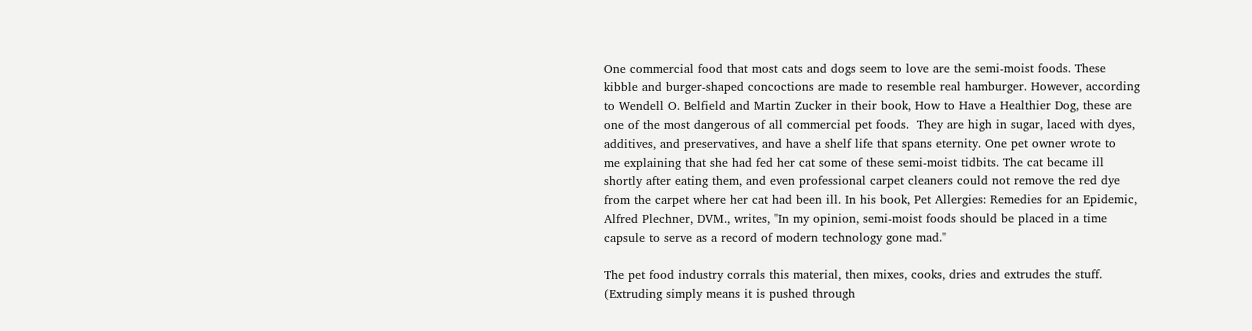One commercial food that most cats and dogs seem to love are the semi-moist foods. These
kibble and burger-shaped concoctions are made to resemble real hamburger. However, according
to Wendell O. Belfield and Martin Zucker in their book, How to Have a Healthier Dog, these are
one of the most dangerous of all commercial pet foods.  They are high in sugar, laced with dyes,
additives, and preservatives, and have a shelf life that spans eternity. One pet owner wrote to
me explaining that she had fed her cat some of these semi-moist tidbits. The cat became ill
shortly after eating them, and even professional carpet cleaners could not remove the red dye
from the carpet where her cat had been ill. In his book, Pet Allergies: Remedies for an Epidemic,
Alfred Plechner, DVM., writes, "In my opinion, semi-moist foods should be placed in a time
capsule to serve as a record of modern technology gone mad."

The pet food industry corrals this material, then mixes, cooks, dries and extrudes the stuff.
(Extruding simply means it is pushed through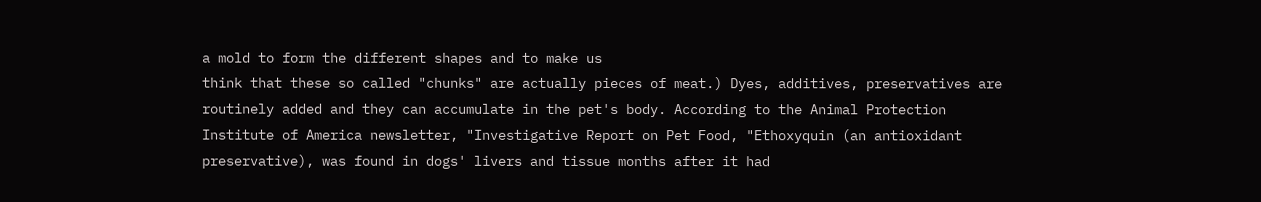a mold to form the different shapes and to make us
think that these so called "chunks" are actually pieces of meat.) Dyes, additives, preservatives are
routinely added and they can accumulate in the pet's body. According to the Animal Protection
Institute of America newsletter, "Investigative Report on Pet Food, "Ethoxyquin (an antioxidant
preservative), was found in dogs' livers and tissue months after it had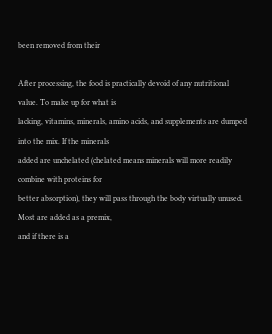been removed from their

After processing, the food is practically devoid of any nutritional value. To make up for what is
lacking, vitamins, minerals, amino acids, and supplements are dumped into the mix. If the minerals
added are unchelated (chelated means minerals will more readily combine with proteins for
better absorption), they will pass through the body virtually unused. Most are added as a premix,
and if there is a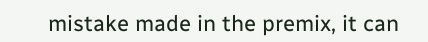mistake made in the premix, it can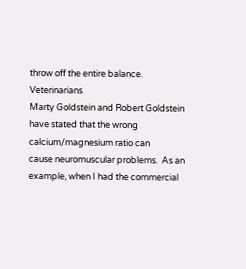throw off the entire balance. Veterinarians
Marty Goldstein and Robert Goldstein have stated that the wrong calcium/magnesium ratio can
cause neuromuscular problems.  As an example, when I had the commercial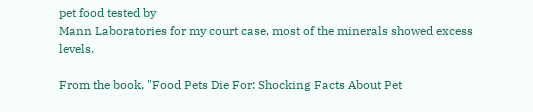pet food tested by
Mann Laboratories for my court case, most of the minerals showed excess levels.

From the book, "Food Pets Die For: Shocking Facts About Pet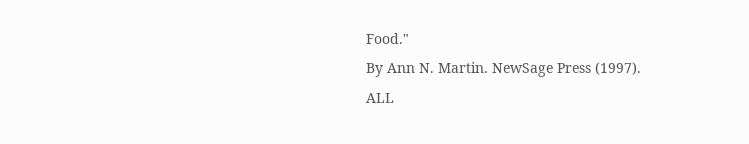Food."
By Ann N. Martin. NewSage Press (1997).
ALL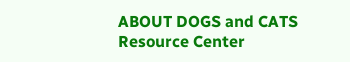ABOUT DOGS and CATS   Resource Center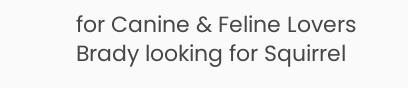for Canine & Feline Lovers
Brady looking for Squirrel